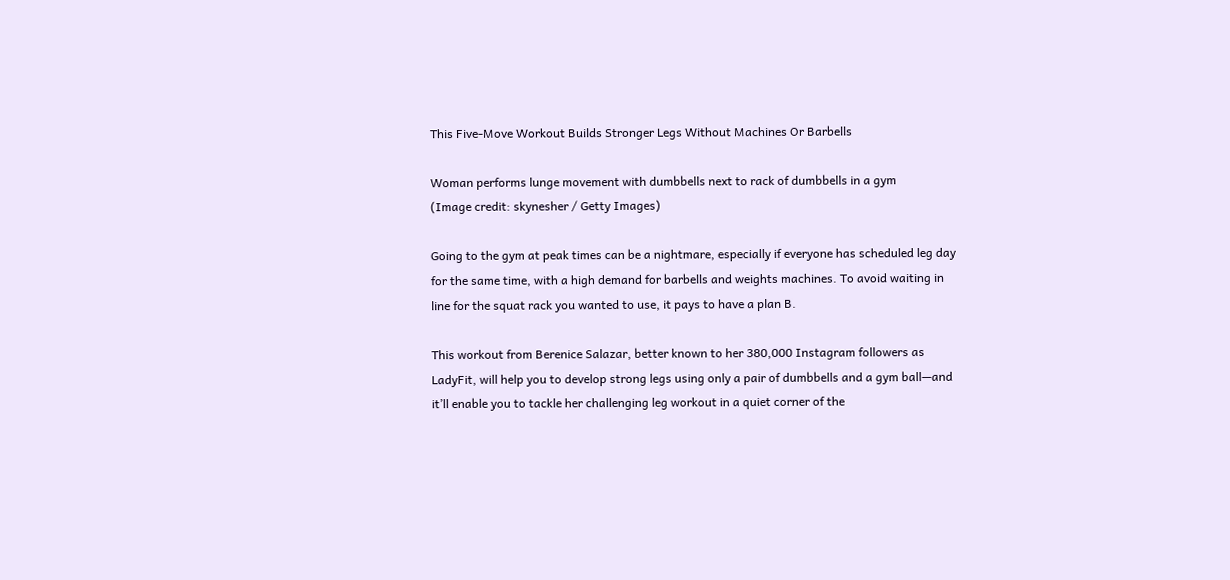This Five-Move Workout Builds Stronger Legs Without Machines Or Barbells

Woman performs lunge movement with dumbbells next to rack of dumbbells in a gym
(Image credit: skynesher / Getty Images)

Going to the gym at peak times can be a nightmare, especially if everyone has scheduled leg day for the same time, with a high demand for barbells and weights machines. To avoid waiting in line for the squat rack you wanted to use, it pays to have a plan B.

This workout from Berenice Salazar, better known to her 380,000 Instagram followers as LadyFit, will help you to develop strong legs using only a pair of dumbbells and a gym ball—and it’ll enable you to tackle her challenging leg workout in a quiet corner of the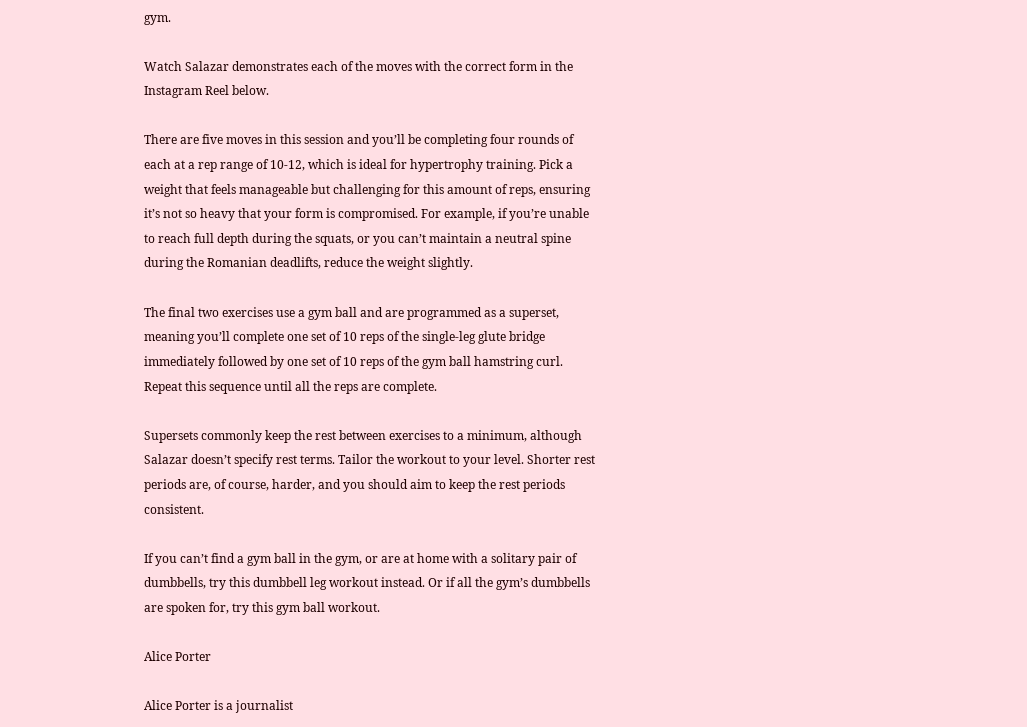gym.

Watch Salazar demonstrates each of the moves with the correct form in the Instagram Reel below.

There are five moves in this session and you’ll be completing four rounds of each at a rep range of 10-12, which is ideal for hypertrophy training. Pick a weight that feels manageable but challenging for this amount of reps, ensuring it’s not so heavy that your form is compromised. For example, if you’re unable to reach full depth during the squats, or you can’t maintain a neutral spine during the Romanian deadlifts, reduce the weight slightly.

The final two exercises use a gym ball and are programmed as a superset, meaning you’ll complete one set of 10 reps of the single-leg glute bridge immediately followed by one set of 10 reps of the gym ball hamstring curl. Repeat this sequence until all the reps are complete.

Supersets commonly keep the rest between exercises to a minimum, although Salazar doesn’t specify rest terms. Tailor the workout to your level. Shorter rest periods are, of course, harder, and you should aim to keep the rest periods consistent.

If you can’t find a gym ball in the gym, or are at home with a solitary pair of dumbbells, try this dumbbell leg workout instead. Or if all the gym’s dumbbells are spoken for, try this gym ball workout.

Alice Porter

Alice Porter is a journalist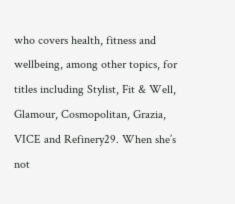who covers health, fitness and wellbeing, among other topics, for titles including Stylist, Fit & Well, Glamour, Cosmopolitan, Grazia, VICE and Refinery29. When she’s not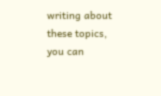writing about these topics, you can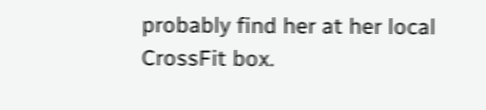probably find her at her local CrossFit box.